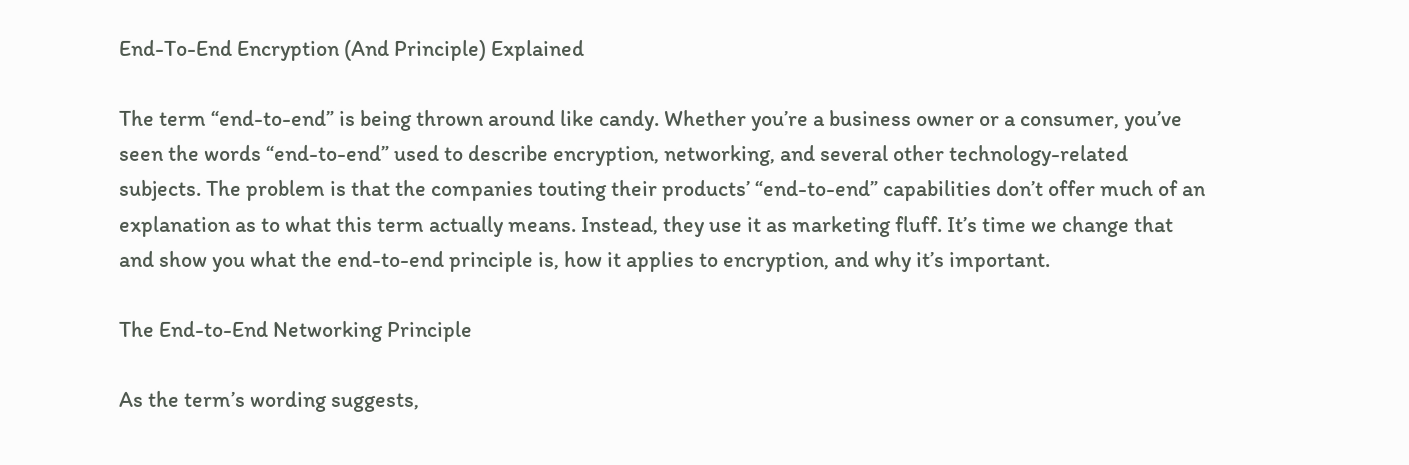End-To-End Encryption (And Principle) Explained

The term “end-to-end” is being thrown around like candy. Whether you’re a business owner or a consumer, you’ve seen the words “end-to-end” used to describe encryption, networking, and several other technology-related subjects. The problem is that the companies touting their products’ “end-to-end” capabilities don’t offer much of an explanation as to what this term actually means. Instead, they use it as marketing fluff. It’s time we change that and show you what the end-to-end principle is, how it applies to encryption, and why it’s important.

The End-to-End Networking Principle

As the term’s wording suggests,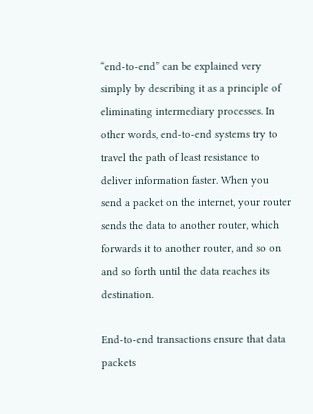“end-to-end” can be explained very simply by describing it as a principle of eliminating intermediary processes. In other words, end-to-end systems try to travel the path of least resistance to deliver information faster. When you send a packet on the internet, your router sends the data to another router, which forwards it to another router, and so on and so forth until the data reaches its destination.

End-to-end transactions ensure that data packets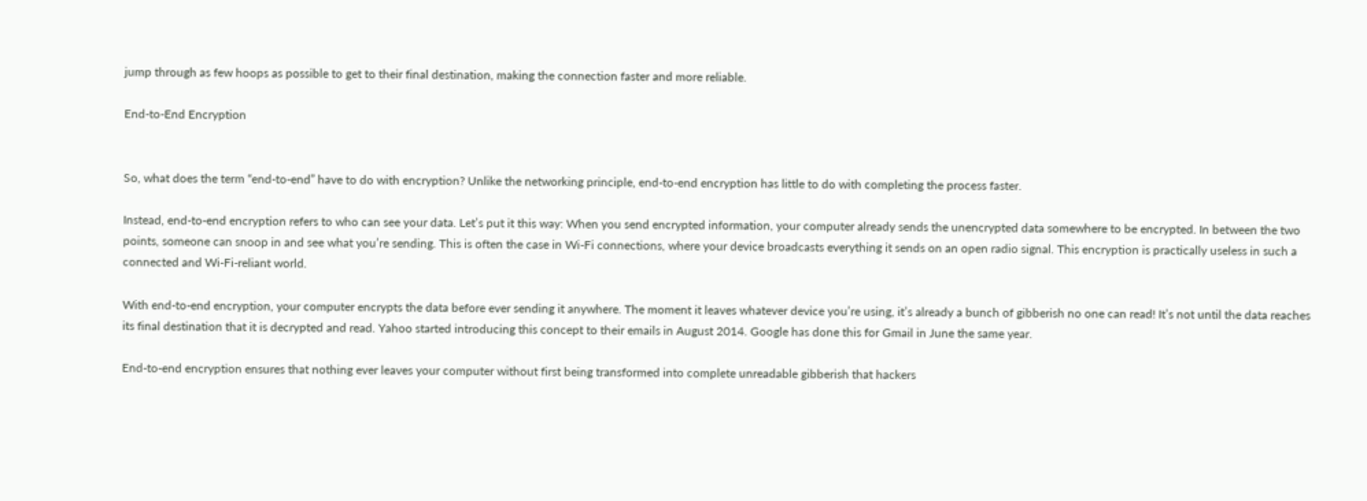jump through as few hoops as possible to get to their final destination, making the connection faster and more reliable.

End-to-End Encryption


So, what does the term “end-to-end” have to do with encryption? Unlike the networking principle, end-to-end encryption has little to do with completing the process faster.

Instead, end-to-end encryption refers to who can see your data. Let’s put it this way: When you send encrypted information, your computer already sends the unencrypted data somewhere to be encrypted. In between the two points, someone can snoop in and see what you’re sending. This is often the case in Wi-Fi connections, where your device broadcasts everything it sends on an open radio signal. This encryption is practically useless in such a connected and Wi-Fi-reliant world.

With end-to-end encryption, your computer encrypts the data before ever sending it anywhere. The moment it leaves whatever device you’re using, it’s already a bunch of gibberish no one can read! It’s not until the data reaches its final destination that it is decrypted and read. Yahoo started introducing this concept to their emails in August 2014. Google has done this for Gmail in June the same year.

End-to-end encryption ensures that nothing ever leaves your computer without first being transformed into complete unreadable gibberish that hackers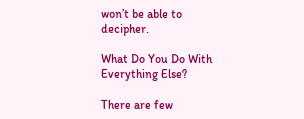won’t be able to decipher.

What Do You Do With Everything Else?

There are few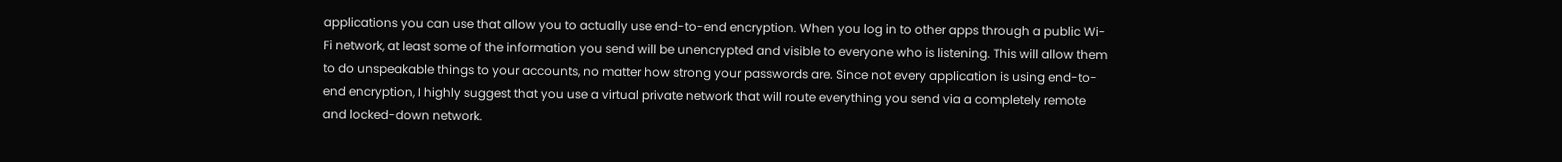applications you can use that allow you to actually use end-to-end encryption. When you log in to other apps through a public Wi-Fi network, at least some of the information you send will be unencrypted and visible to everyone who is listening. This will allow them to do unspeakable things to your accounts, no matter how strong your passwords are. Since not every application is using end-to-end encryption, I highly suggest that you use a virtual private network that will route everything you send via a completely remote and locked-down network.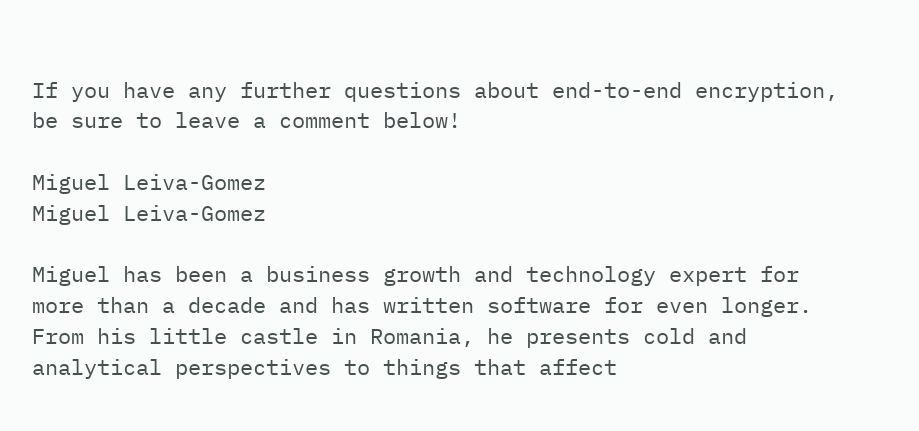If you have any further questions about end-to-end encryption, be sure to leave a comment below!

Miguel Leiva-Gomez
Miguel Leiva-Gomez

Miguel has been a business growth and technology expert for more than a decade and has written software for even longer. From his little castle in Romania, he presents cold and analytical perspectives to things that affect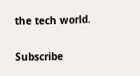the tech world.

Subscribe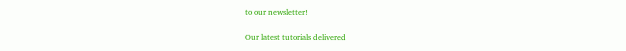to our newsletter!

Our latest tutorials delivered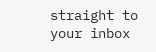straight to your inbox